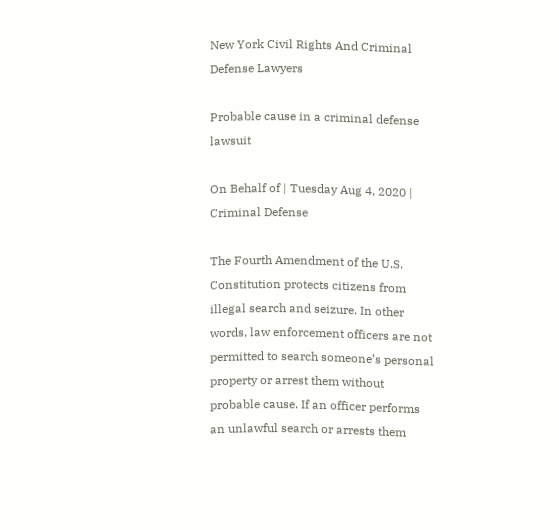New York Civil Rights And Criminal Defense Lawyers

Probable cause in a criminal defense lawsuit

On Behalf of | Tuesday Aug 4, 2020 | Criminal Defense

The Fourth Amendment of the U.S. Constitution protects citizens from illegal search and seizure. In other words, law enforcement officers are not permitted to search someone’s personal property or arrest them without probable cause. If an officer performs an unlawful search or arrests them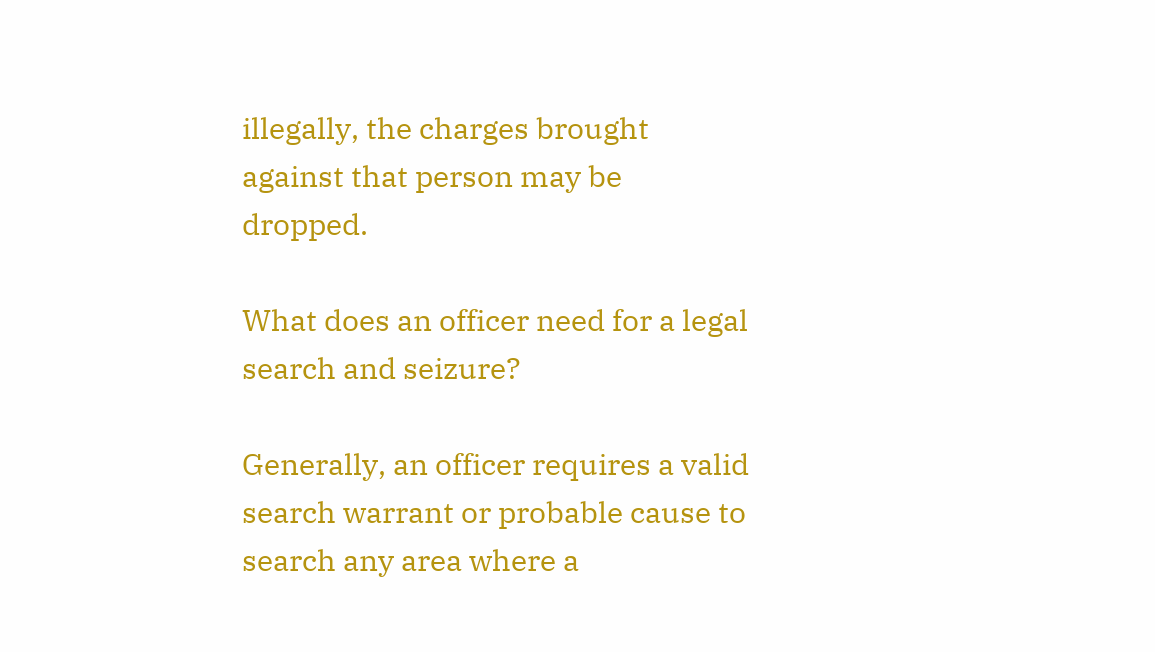illegally, the charges brought against that person may be dropped.

What does an officer need for a legal search and seizure?

Generally, an officer requires a valid search warrant or probable cause to search any area where a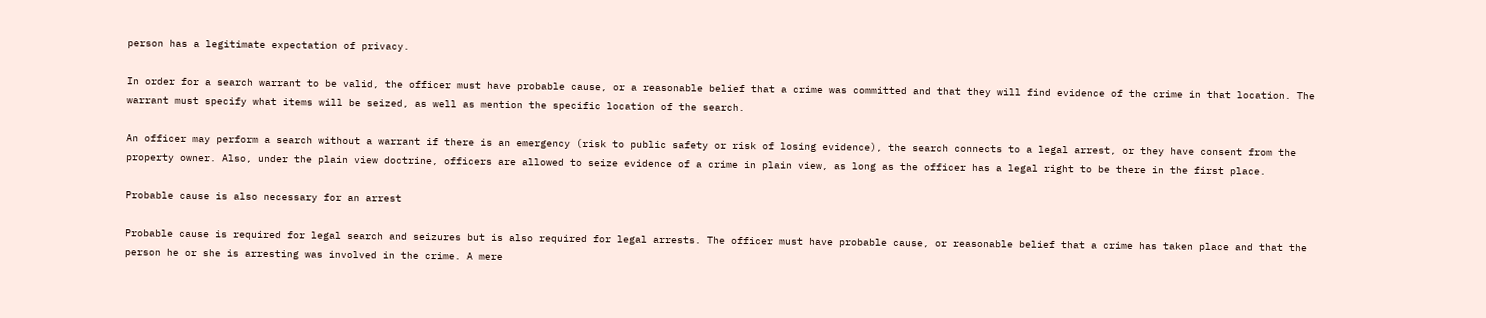person has a legitimate expectation of privacy.

In order for a search warrant to be valid, the officer must have probable cause, or a reasonable belief that a crime was committed and that they will find evidence of the crime in that location. The warrant must specify what items will be seized, as well as mention the specific location of the search.

An officer may perform a search without a warrant if there is an emergency (risk to public safety or risk of losing evidence), the search connects to a legal arrest, or they have consent from the property owner. Also, under the plain view doctrine, officers are allowed to seize evidence of a crime in plain view, as long as the officer has a legal right to be there in the first place.

Probable cause is also necessary for an arrest

Probable cause is required for legal search and seizures but is also required for legal arrests. The officer must have probable cause, or reasonable belief that a crime has taken place and that the person he or she is arresting was involved in the crime. A mere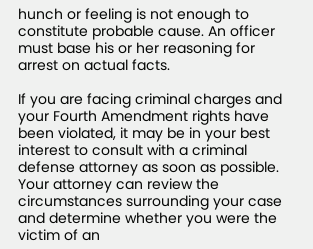hunch or feeling is not enough to constitute probable cause. An officer must base his or her reasoning for arrest on actual facts.

If you are facing criminal charges and your Fourth Amendment rights have been violated, it may be in your best interest to consult with a criminal defense attorney as soon as possible. Your attorney can review the circumstances surrounding your case and determine whether you were the victim of an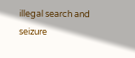illegal search and seizure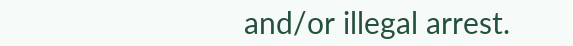and/or illegal arrest.